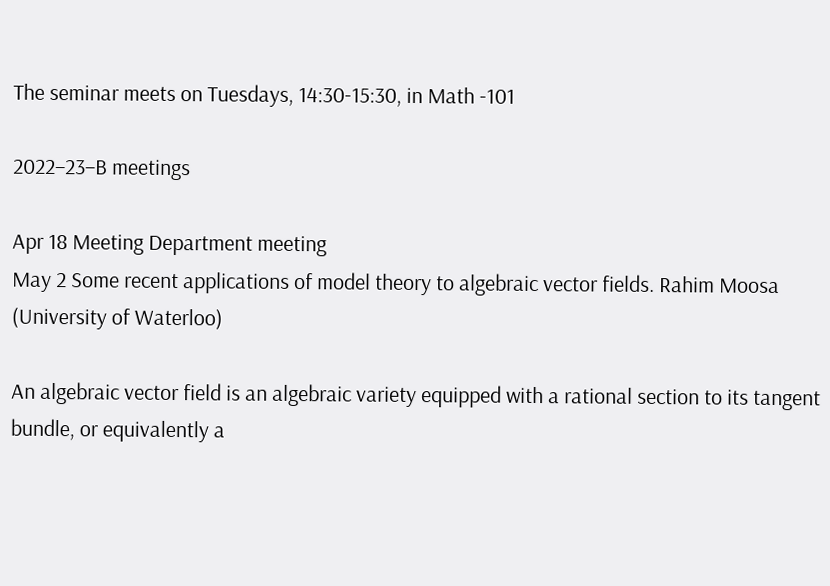The seminar meets on Tuesdays, 14:30-15:30, in Math -101

2022–23–B meetings

Apr 18 Meeting Department meeting
May 2 Some recent applications of model theory to algebraic vector fields. Rahim Moosa (University of Waterloo)

An algebraic vector field is an algebraic variety equipped with a rational section to its tangent bundle, or equivalently a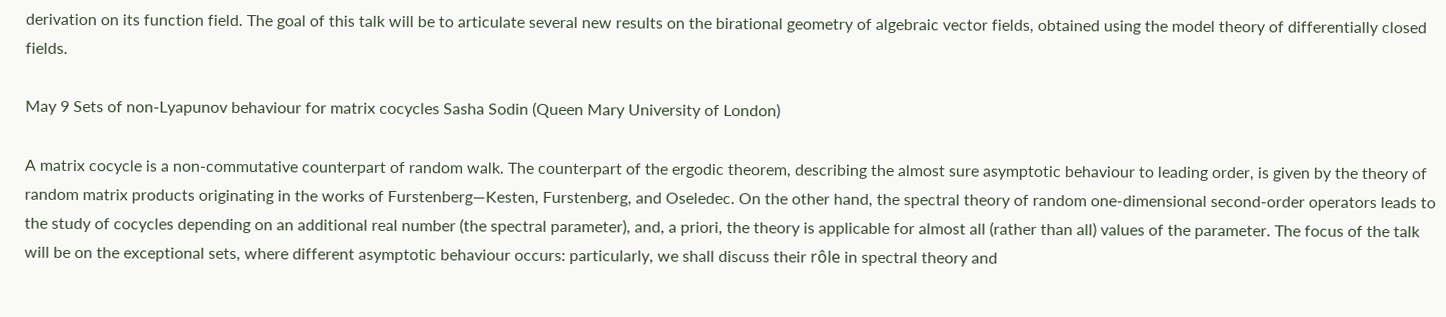derivation on its function field. The goal of this talk will be to articulate several new results on the birational geometry of algebraic vector fields, obtained using the model theory of differentially closed fields.

May 9 Sets of non-Lyapunov behaviour for matrix cocycles Sasha Sodin (Queen Mary University of London)

A matrix cocycle is a non-commutative counterpart of random walk. The counterpart of the ergodic theorem, describing the almost sure asymptotic behaviour to leading order, is given by the theory of random matrix products originating in the works of Furstenberg—Kesten, Furstenberg, and Oseledec. On the other hand, the spectral theory of random one-dimensional second-order operators leads to the study of cocycles depending on an additional real number (the spectral parameter), and, a priori, the theory is applicable for almost all (rather than all) values of the parameter. The focus of the talk will be on the exceptional sets, where different asymptotic behaviour occurs: particularly, we shall discuss their rôle in spectral theory and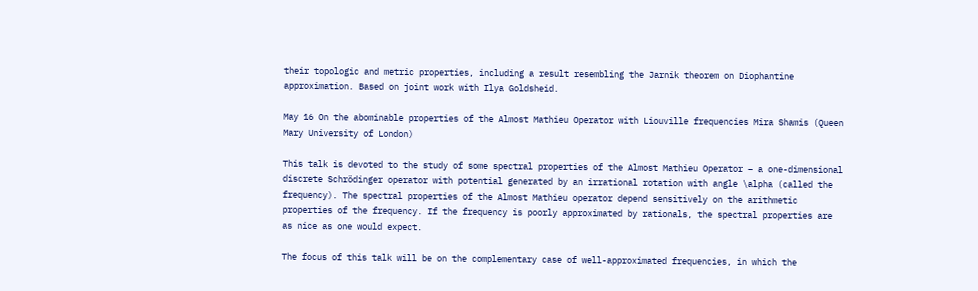their topologic and metric properties, including a result resembling the Jarnik theorem on Diophantine approximation. Based on joint work with Ilya Goldsheid.

May 16 On the abominable properties of the Almost Mathieu Operator with Liouville frequencies Mira Shamis (Queen Mary University of London)

This talk is devoted to the study of some spectral properties of the Almost Mathieu Operator – a one-dimensional discrete Schrödinger operator with potential generated by an irrational rotation with angle \alpha (called the frequency). The spectral properties of the Almost Mathieu operator depend sensitively on the arithmetic properties of the frequency. If the frequency is poorly approximated by rationals, the spectral properties are as nice as one would expect.

The focus of this talk will be on the complementary case of well-approximated frequencies, in which the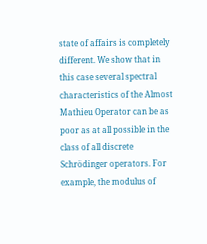state of affairs is completely different. We show that in this case several spectral characteristics of the Almost Mathieu Operator can be as poor as at all possible in the class of all discrete Schrödinger operators. For example, the modulus of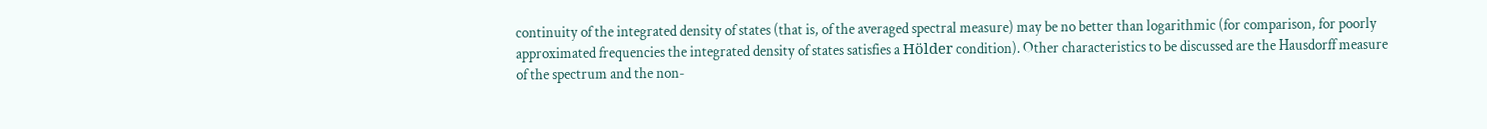continuity of the integrated density of states (that is, of the averaged spectral measure) may be no better than logarithmic (for comparison, for poorly approximated frequencies the integrated density of states satisfies a Hölder condition). Other characteristics to be discussed are the Hausdorff measure of the spectrum and the non-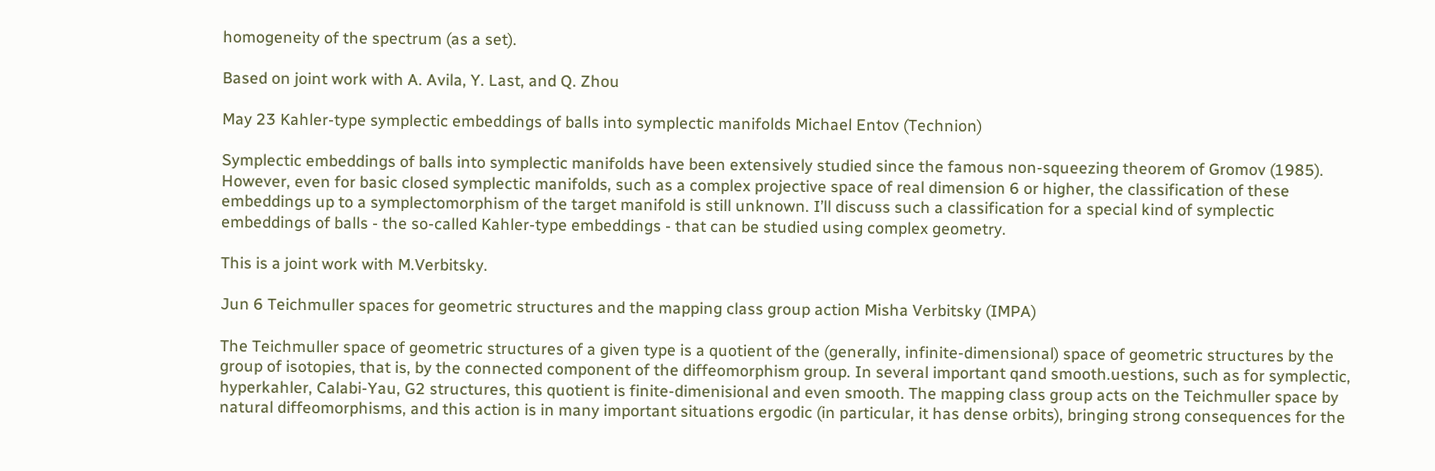homogeneity of the spectrum (as a set).

Based on joint work with A. Avila, Y. Last, and Q. Zhou

May 23 Kahler-type symplectic embeddings of balls into symplectic manifolds Michael Entov (Technion)

Symplectic embeddings of balls into symplectic manifolds have been extensively studied since the famous non-squeezing theorem of Gromov (1985). However, even for basic closed symplectic manifolds, such as a complex projective space of real dimension 6 or higher, the classification of these embeddings up to a symplectomorphism of the target manifold is still unknown. I’ll discuss such a classification for a special kind of symplectic embeddings of balls - the so-called Kahler-type embeddings - that can be studied using complex geometry.

This is a joint work with M.Verbitsky.

Jun 6 Teichmuller spaces for geometric structures and the mapping class group action Misha Verbitsky (IMPA)

The Teichmuller space of geometric structures of a given type is a quotient of the (generally, infinite-dimensional) space of geometric structures by the group of isotopies, that is, by the connected component of the diffeomorphism group. In several important qand smooth.uestions, such as for symplectic, hyperkahler, Calabi-Yau, G2 structures, this quotient is finite-dimenisional and even smooth. The mapping class group acts on the Teichmuller space by natural diffeomorphisms, and this action is in many important situations ergodic (in particular, it has dense orbits), bringing strong consequences for the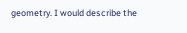geometry. I would describe the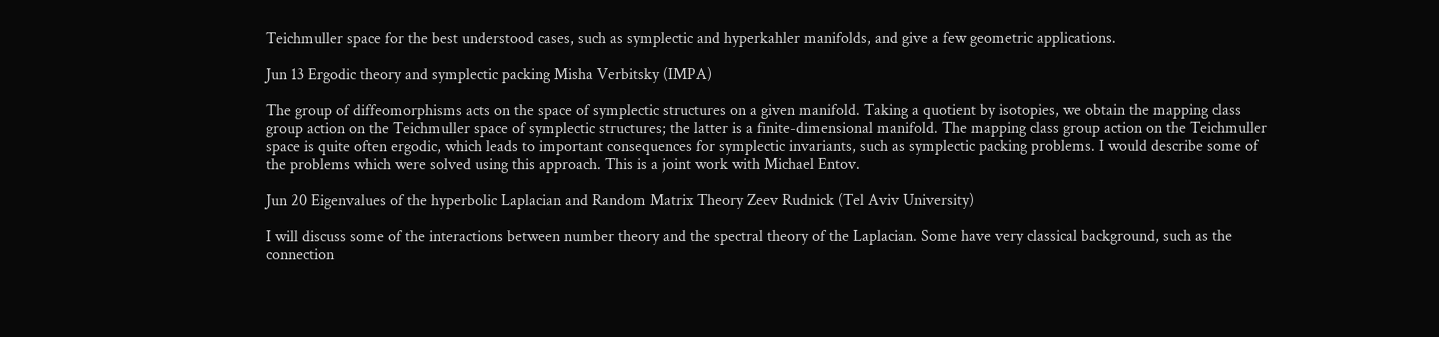Teichmuller space for the best understood cases, such as symplectic and hyperkahler manifolds, and give a few geometric applications.

Jun 13 Ergodic theory and symplectic packing Misha Verbitsky (IMPA)

The group of diffeomorphisms acts on the space of symplectic structures on a given manifold. Taking a quotient by isotopies, we obtain the mapping class group action on the Teichmuller space of symplectic structures; the latter is a finite-dimensional manifold. The mapping class group action on the Teichmuller space is quite often ergodic, which leads to important consequences for symplectic invariants, such as symplectic packing problems. I would describe some of the problems which were solved using this approach. This is a joint work with Michael Entov.

Jun 20 Eigenvalues of the hyperbolic Laplacian and Random Matrix Theory Zeev Rudnick (Tel Aviv University)

I will discuss some of the interactions between number theory and the spectral theory of the Laplacian. Some have very classical background, such as the connection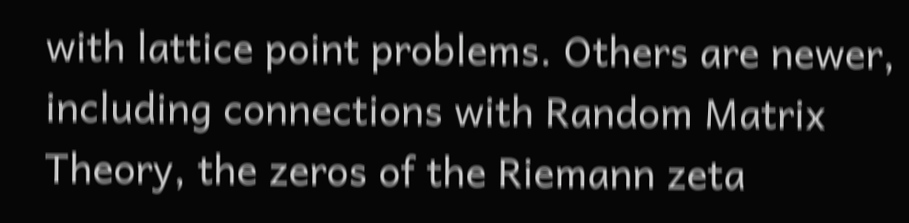with lattice point problems. Others are newer, including connections with Random Matrix Theory, the zeros of the Riemann zeta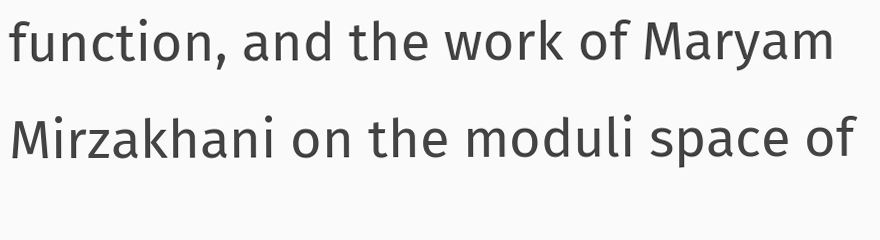function, and the work of Maryam Mirzakhani on the moduli space of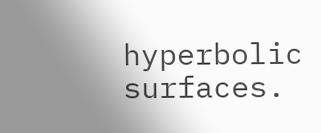hyperbolic surfaces.